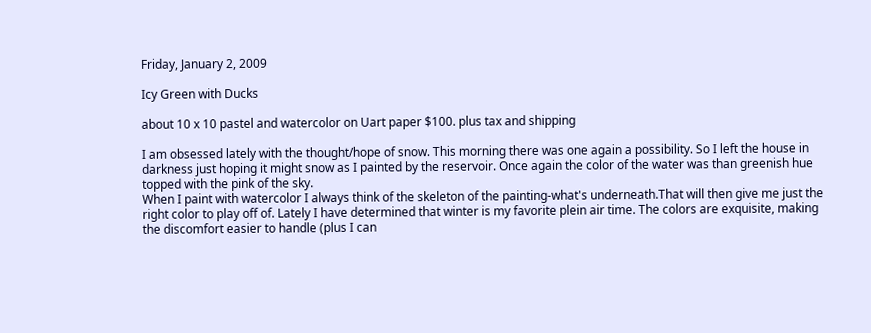Friday, January 2, 2009

Icy Green with Ducks

about 10 x 10 pastel and watercolor on Uart paper $100. plus tax and shipping

I am obsessed lately with the thought/hope of snow. This morning there was one again a possibility. So I left the house in darkness just hoping it might snow as I painted by the reservoir. Once again the color of the water was than greenish hue topped with the pink of the sky.
When I paint with watercolor I always think of the skeleton of the painting-what's underneath.That will then give me just the right color to play off of. Lately I have determined that winter is my favorite plein air time. The colors are exquisite, making the discomfort easier to handle (plus I can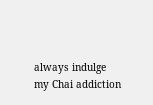always indulge my Chai addiction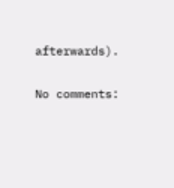afterwards).

No comments: